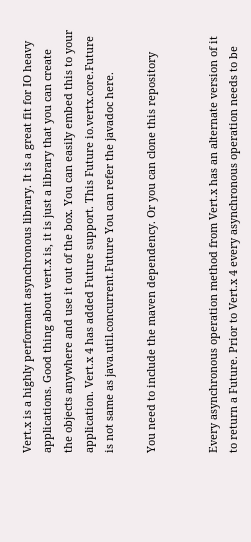Vert.x is a highly performant asynchronous library. It is a great fit for IO heavy applications. Good thing about vert.x is, it is just a library that you can create the objects anywhere and use it out of the box. You can easily embed this to your application. Vert.x 4 has added Future support. This Future io.vertx.core.Future is not same as java.util.concurrent.Future You can refer the javadoc here.

You need to include the maven dependency. Or you can clone this repository


Every asynchronous operation method from Vert.x has an alternate version of it to return a Future. Prior to Vert.x 4 every asynchronous operation needs to be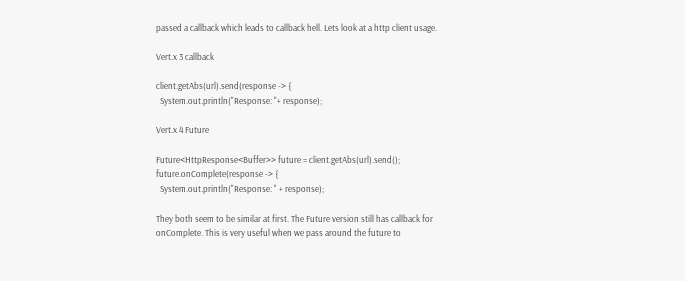passed a callback which leads to callback hell. Lets look at a http client usage.

Vert.x 3 callback

client.getAbs(url).send(response -> {
  System.out.println("Response: "+ response);

Vert.x 4 Future

Future<HttpResponse<Buffer>> future = client.getAbs(url).send();
future.onComplete(response -> {
  System.out.println("Response: " + response);

They both seem to be similar at first. The Future version still has callback for onComplete. This is very useful when we pass around the future to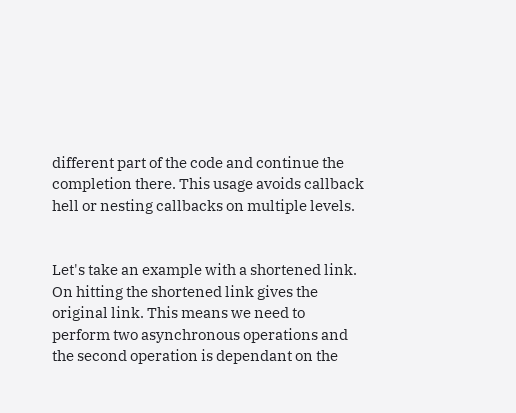different part of the code and continue the completion there. This usage avoids callback hell or nesting callbacks on multiple levels.


Let's take an example with a shortened link. On hitting the shortened link gives the original link. This means we need to perform two asynchronous operations and the second operation is dependant on the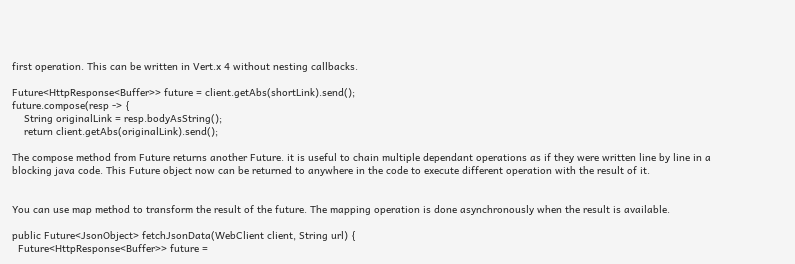first operation. This can be written in Vert.x 4 without nesting callbacks.

Future<HttpResponse<Buffer>> future = client.getAbs(shortLink).send();
future.compose(resp -> {
    String originalLink = resp.bodyAsString();
    return client.getAbs(originalLink).send();

The compose method from Future returns another Future. it is useful to chain multiple dependant operations as if they were written line by line in a blocking java code. This Future object now can be returned to anywhere in the code to execute different operation with the result of it.


You can use map method to transform the result of the future. The mapping operation is done asynchronously when the result is available.

public Future<JsonObject> fetchJsonData(WebClient client, String url) {
  Future<HttpResponse<Buffer>> future =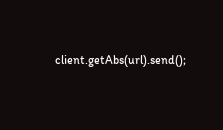client.getAbs(url).send();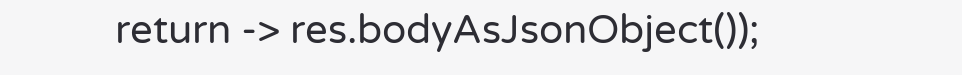return -> res.bodyAsJsonObject());